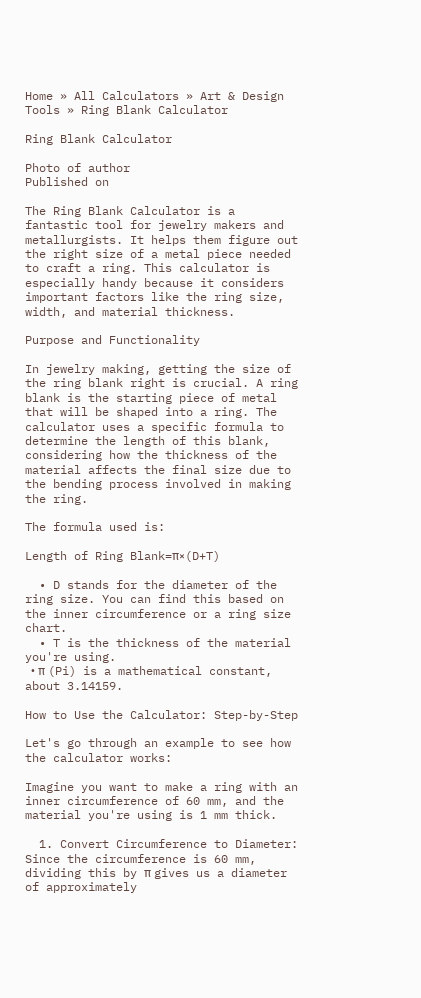Home » All Calculators » Art & Design Tools » Ring Blank Calculator

Ring Blank Calculator

Photo of author
Published on

The Ring Blank Calculator is a fantastic tool for jewelry makers and metallurgists. It helps them figure out the right size of a metal piece needed to craft a ring. This calculator is especially handy because it considers important factors like the ring size, width, and material thickness.

Purpose and Functionality

In jewelry making, getting the size of the ring blank right is crucial. A ring blank is the starting piece of metal that will be shaped into a ring. The calculator uses a specific formula to determine the length of this blank, considering how the thickness of the material affects the final size due to the bending process involved in making the ring.

The formula used is:

Length of Ring Blank=π×(D+T)

  • D stands for the diameter of the ring size. You can find this based on the inner circumference or a ring size chart.
  • T is the thickness of the material you're using.
  • π (Pi) is a mathematical constant, about 3.14159.

How to Use the Calculator: Step-by-Step

Let's go through an example to see how the calculator works:

Imagine you want to make a ring with an inner circumference of 60 mm, and the material you're using is 1 mm thick.

  1. Convert Circumference to Diameter: Since the circumference is 60 mm, dividing this by π gives us a diameter of approximately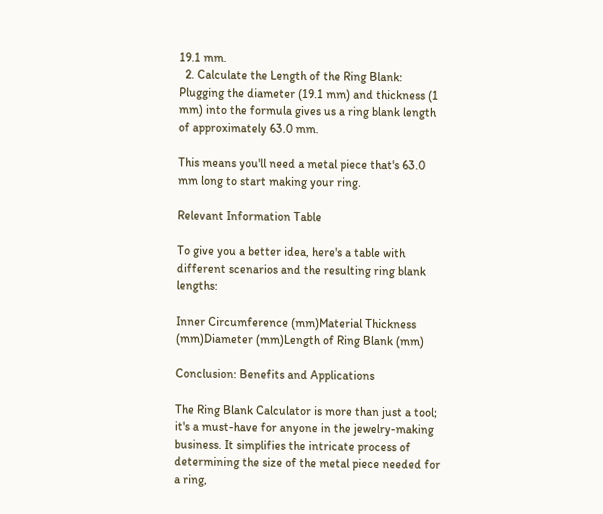19.1 mm.
  2. Calculate the Length of the Ring Blank: Plugging the diameter (19.1 mm) and thickness (1 mm) into the formula gives us a ring blank length of approximately 63.0 mm.

This means you'll need a metal piece that's 63.0 mm long to start making your ring.

Relevant Information Table

To give you a better idea, here's a table with different scenarios and the resulting ring blank lengths:

Inner Circumference (mm)Material Thickness (mm)Diameter (mm)Length of Ring Blank (mm)

Conclusion: Benefits and Applications

The Ring Blank Calculator is more than just a tool; it's a must-have for anyone in the jewelry-making business. It simplifies the intricate process of determining the size of the metal piece needed for a ring,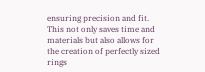ensuring precision and fit. This not only saves time and materials but also allows for the creation of perfectly sized rings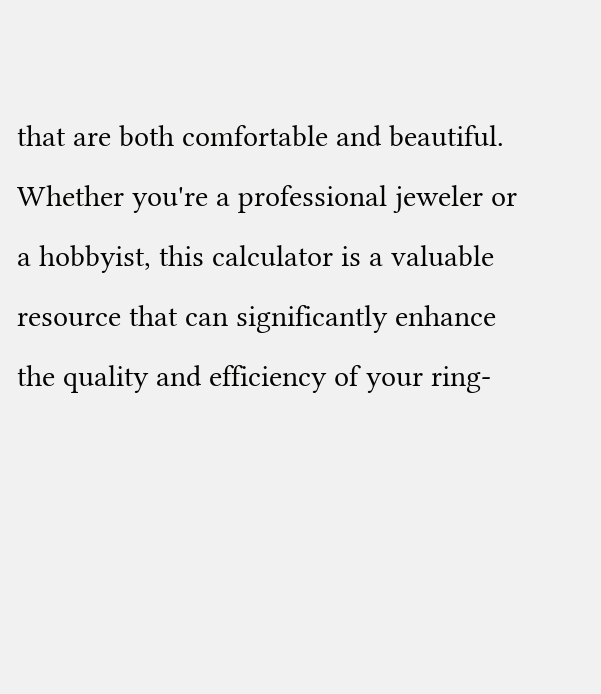that are both comfortable and beautiful. Whether you're a professional jeweler or a hobbyist, this calculator is a valuable resource that can significantly enhance the quality and efficiency of your ring-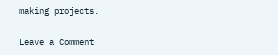making projects.

Leave a Comment